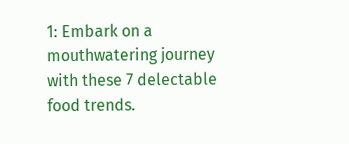1: Embark on a mouthwatering journey with these 7 delectable food trends.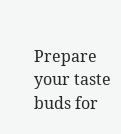Prepare your taste buds for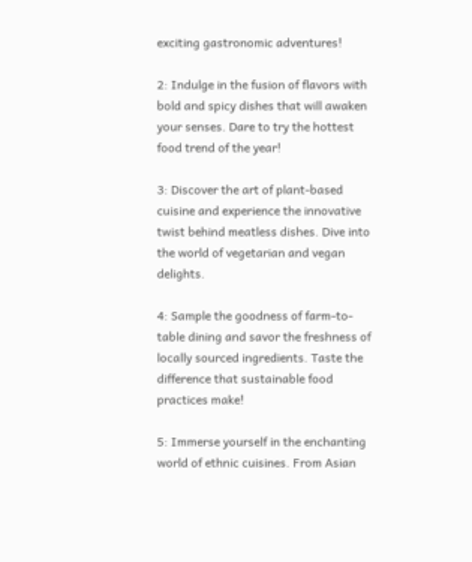exciting gastronomic adventures!

2: Indulge in the fusion of flavors with bold and spicy dishes that will awaken your senses. Dare to try the hottest food trend of the year!

3: Discover the art of plant-based cuisine and experience the innovative twist behind meatless dishes. Dive into the world of vegetarian and vegan delights.

4: Sample the goodness of farm-to-table dining and savor the freshness of locally sourced ingredients. Taste the difference that sustainable food practices make!

5: Immerse yourself in the enchanting world of ethnic cuisines. From Asian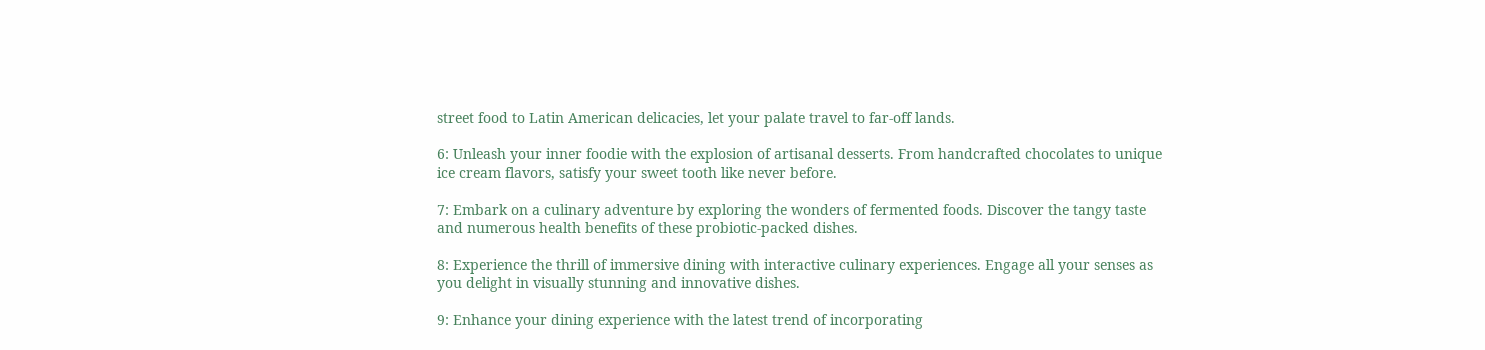street food to Latin American delicacies, let your palate travel to far-off lands.

6: Unleash your inner foodie with the explosion of artisanal desserts. From handcrafted chocolates to unique ice cream flavors, satisfy your sweet tooth like never before.

7: Embark on a culinary adventure by exploring the wonders of fermented foods. Discover the tangy taste and numerous health benefits of these probiotic-packed dishes.

8: Experience the thrill of immersive dining with interactive culinary experiences. Engage all your senses as you delight in visually stunning and innovative dishes.

9: Enhance your dining experience with the latest trend of incorporating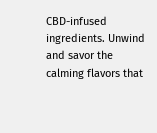CBD-infused ingredients. Unwind and savor the calming flavors that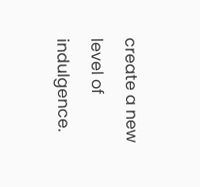create a new level of indulgence.